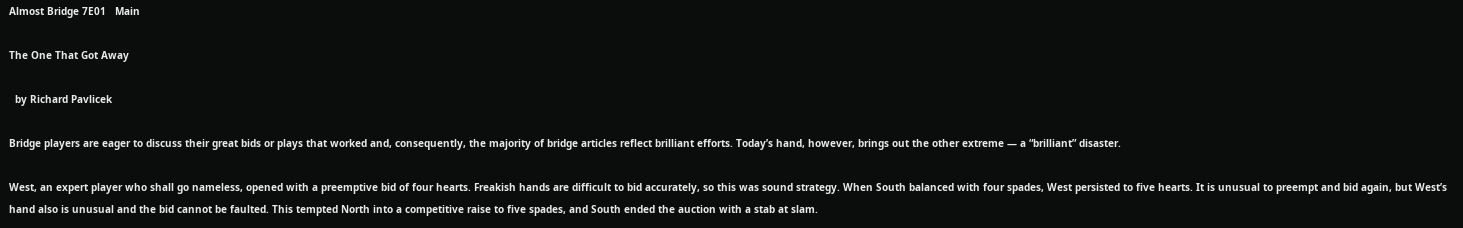Almost Bridge 7E01   Main

The One That Got Away

  by Richard Pavlicek

Bridge players are eager to discuss their great bids or plays that worked and, consequently, the majority of bridge articles reflect brilliant efforts. Today’s hand, however, brings out the other extreme — a “brilliant” disaster.

West, an expert player who shall go nameless, opened with a preemptive bid of four hearts. Freakish hands are difficult to bid accurately, so this was sound strategy. When South balanced with four spades, West persisted to five hearts. It is unusual to preempt and bid again, but West’s hand also is unusual and the bid cannot be faulted. This tempted North into a competitive raise to five spades, and South ended the auction with a stab at slam.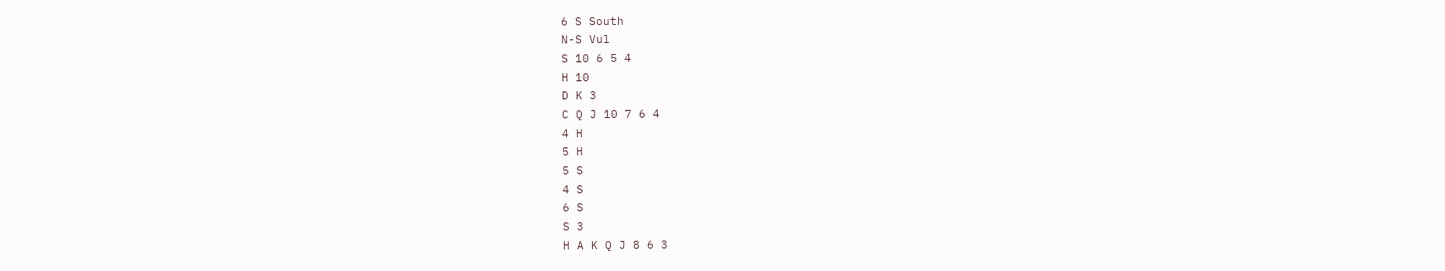6 S South
N-S Vul
S 10 6 5 4
H 10
D K 3
C Q J 10 7 6 4
4 H
5 H
5 S
4 S
6 S
S 3
H A K Q J 8 6 3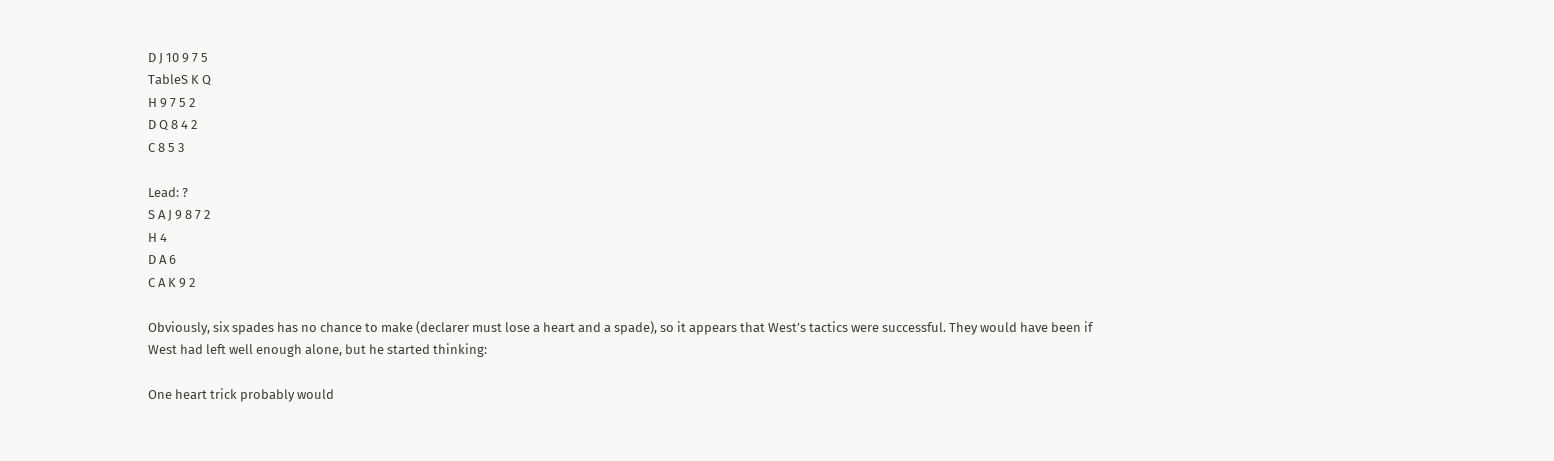D J 10 9 7 5
TableS K Q
H 9 7 5 2
D Q 8 4 2
C 8 5 3

Lead: ?
S A J 9 8 7 2
H 4
D A 6
C A K 9 2

Obviously, six spades has no chance to make (declarer must lose a heart and a spade), so it appears that West’s tactics were successful. They would have been if West had left well enough alone, but he started thinking:

One heart trick probably would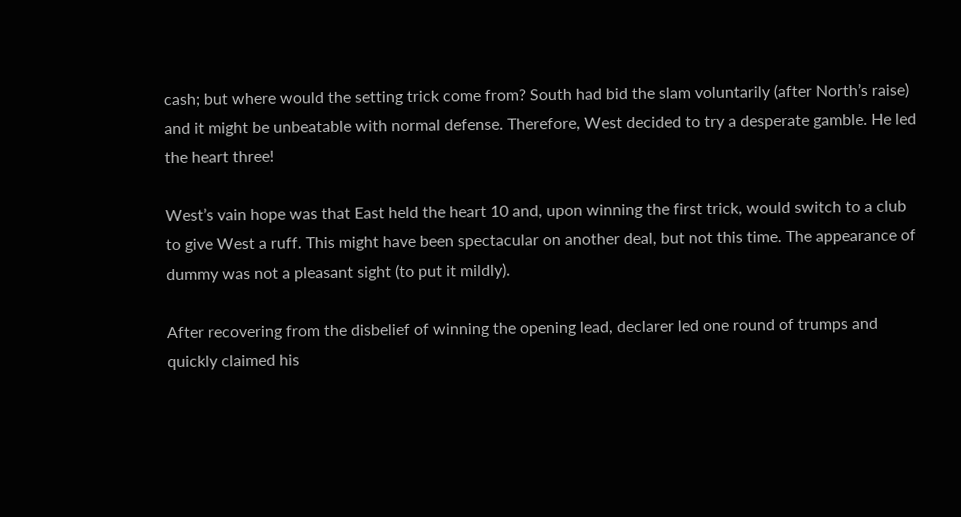cash; but where would the setting trick come from? South had bid the slam voluntarily (after North’s raise) and it might be unbeatable with normal defense. Therefore, West decided to try a desperate gamble. He led the heart three!

West’s vain hope was that East held the heart 10 and, upon winning the first trick, would switch to a club to give West a ruff. This might have been spectacular on another deal, but not this time. The appearance of dummy was not a pleasant sight (to put it mildly).

After recovering from the disbelief of winning the opening lead, declarer led one round of trumps and quickly claimed his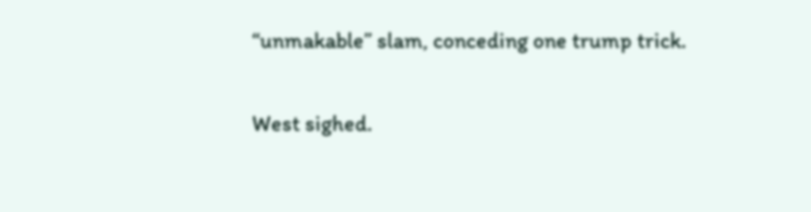“unmakable” slam, conceding one trump trick.

West sighed.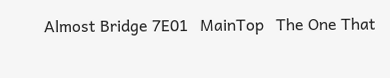Almost Bridge 7E01   MainTop   The One That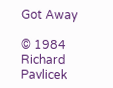Got Away

© 1984 Richard Pavlicek